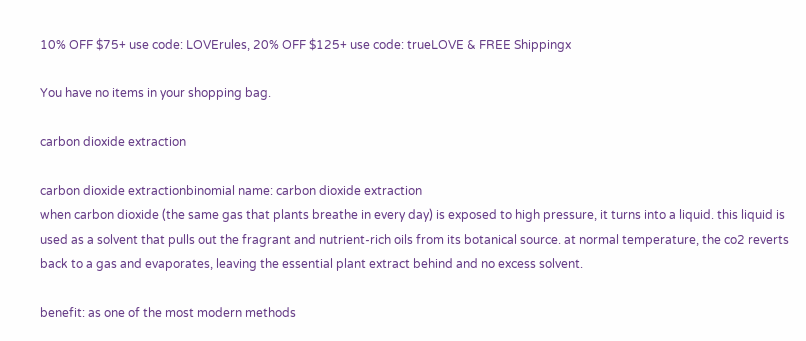10% OFF $75+ use code: LOVErules, 20% OFF $125+ use code: trueLOVE & FREE Shippingx

You have no items in your shopping bag.

carbon dioxide extraction

carbon dioxide extractionbinomial name: carbon dioxide extraction
when carbon dioxide (the same gas that plants breathe in every day) is exposed to high pressure, it turns into a liquid. this liquid is used as a solvent that pulls out the fragrant and nutrient-rich oils from its botanical source. at normal temperature, the co2 reverts back to a gas and evaporates, leaving the essential plant extract behind and no excess solvent.

benefit: as one of the most modern methods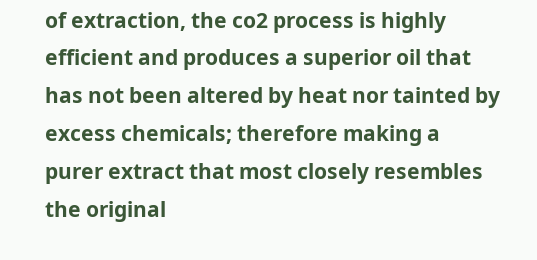of extraction, the co2 process is highly efficient and produces a superior oil that has not been altered by heat nor tainted by excess chemicals; therefore making a purer extract that most closely resembles the original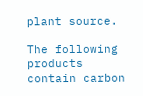plant source.

The following products contain carbon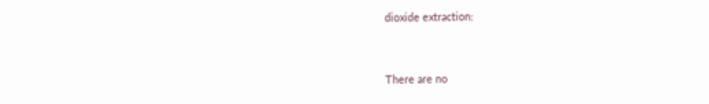dioxide extraction:


There are no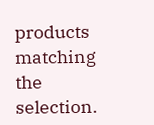products matching the selection.